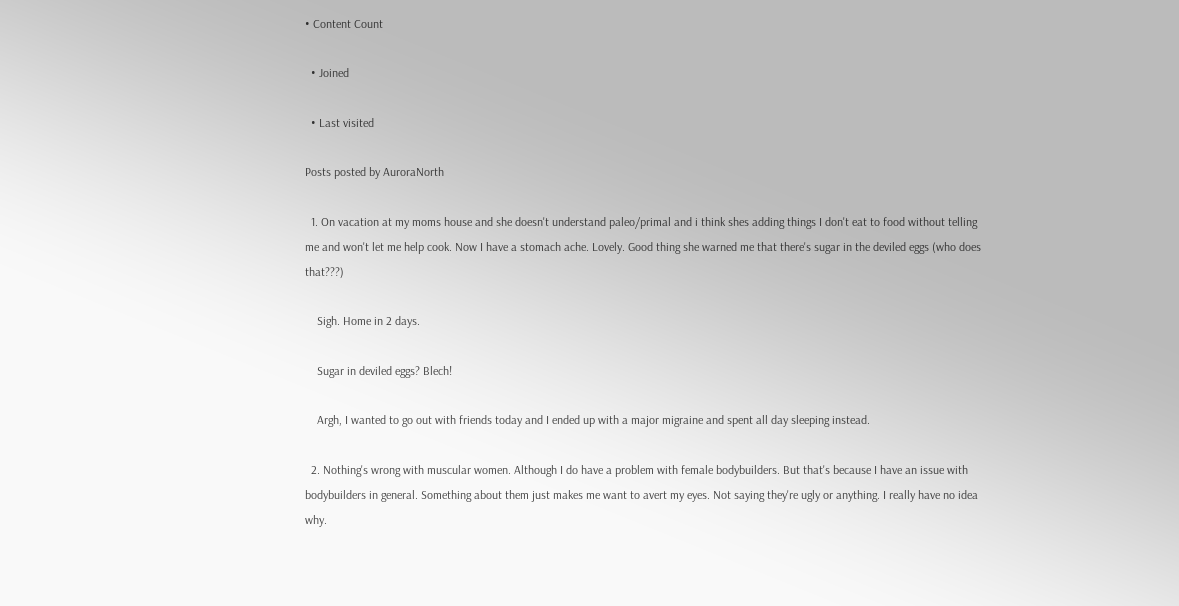• Content Count

  • Joined

  • Last visited

Posts posted by AuroraNorth

  1. On vacation at my moms house and she doesn't understand paleo/primal and i think shes adding things I don't eat to food without telling me and won't let me help cook. Now I have a stomach ache. Lovely. Good thing she warned me that there's sugar in the deviled eggs (who does that???)

    Sigh. Home in 2 days.

    Sugar in deviled eggs? Blech!

    Argh, I wanted to go out with friends today and I ended up with a major migraine and spent all day sleeping instead.

  2. Nothing's wrong with muscular women. Although I do have a problem with female bodybuilders. But that's because I have an issue with bodybuilders in general. Something about them just makes me want to avert my eyes. Not saying they're ugly or anything. I really have no idea why.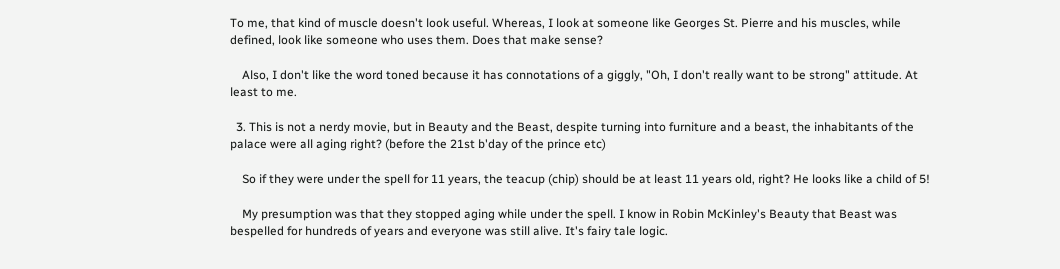To me, that kind of muscle doesn't look useful. Whereas, I look at someone like Georges St. Pierre and his muscles, while defined, look like someone who uses them. Does that make sense?

    Also, I don't like the word toned because it has connotations of a giggly, "Oh, I don't really want to be strong" attitude. At least to me.

  3. This is not a nerdy movie, but in Beauty and the Beast, despite turning into furniture and a beast, the inhabitants of the palace were all aging right? (before the 21st b'day of the prince etc)

    So if they were under the spell for 11 years, the teacup (chip) should be at least 11 years old, right? He looks like a child of 5!

    My presumption was that they stopped aging while under the spell. I know in Robin McKinley's Beauty that Beast was bespelled for hundreds of years and everyone was still alive. It's fairy tale logic.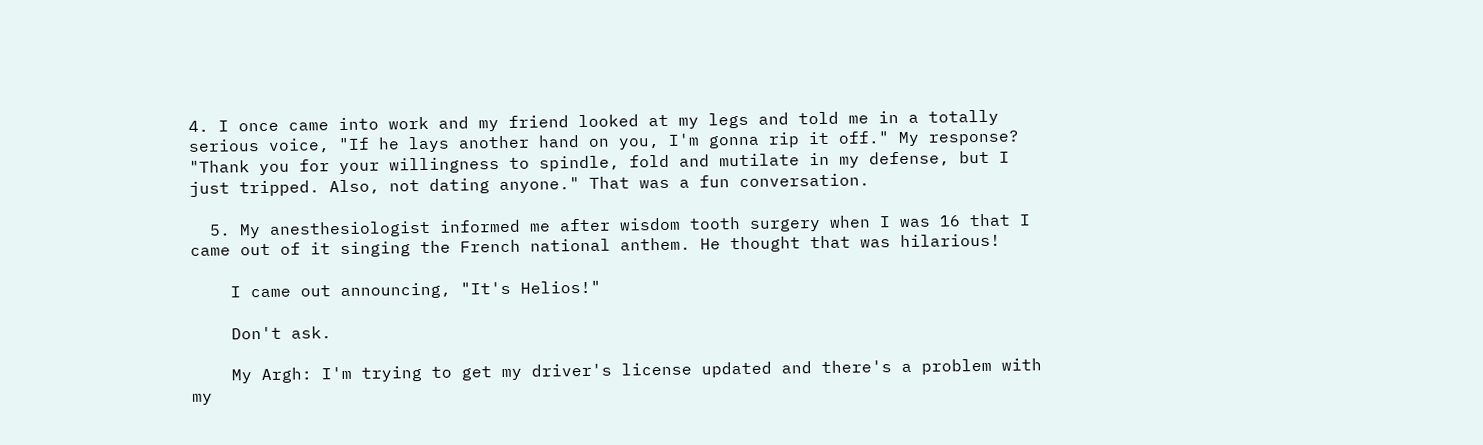4. I once came into work and my friend looked at my legs and told me in a totally serious voice, "If he lays another hand on you, I'm gonna rip it off." My response? "Thank you for your willingness to spindle, fold and mutilate in my defense, but I just tripped. Also, not dating anyone." That was a fun conversation.

  5. My anesthesiologist informed me after wisdom tooth surgery when I was 16 that I came out of it singing the French national anthem. He thought that was hilarious!

    I came out announcing, "It's Helios!"

    Don't ask.

    My Argh: I'm trying to get my driver's license updated and there's a problem with my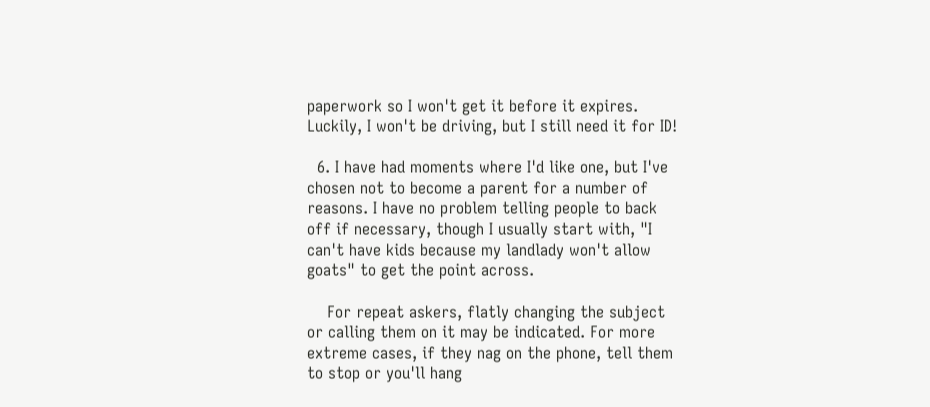paperwork so I won't get it before it expires. Luckily, I won't be driving, but I still need it for ID!

  6. I have had moments where I'd like one, but I've chosen not to become a parent for a number of reasons. I have no problem telling people to back off if necessary, though I usually start with, "I can't have kids because my landlady won't allow goats" to get the point across.

    For repeat askers, flatly changing the subject or calling them on it may be indicated. For more extreme cases, if they nag on the phone, tell them to stop or you'll hang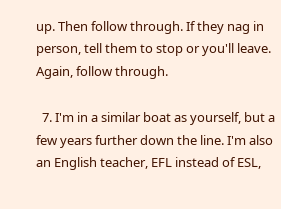up. Then follow through. If they nag in person, tell them to stop or you'll leave. Again, follow through.

  7. I'm in a similar boat as yourself, but a few years further down the line. I'm also an English teacher, EFL instead of ESL,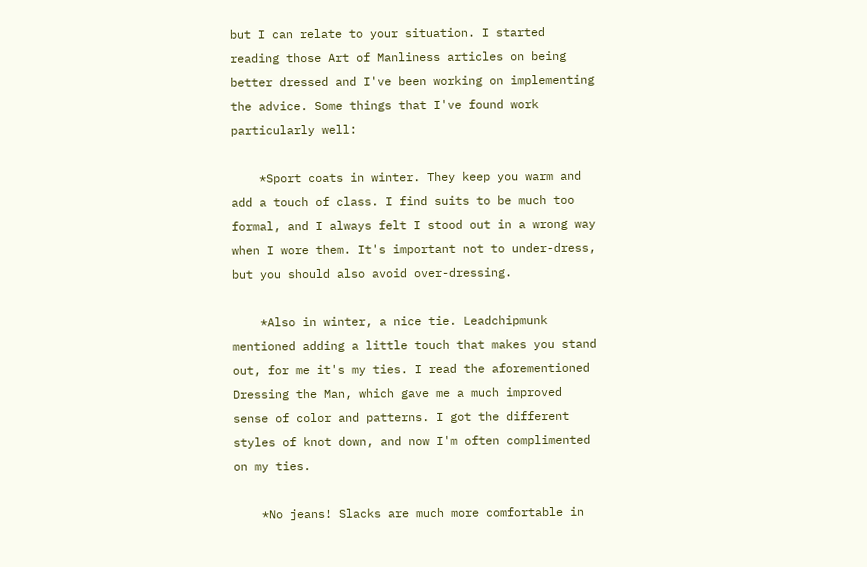but I can relate to your situation. I started reading those Art of Manliness articles on being better dressed and I've been working on implementing the advice. Some things that I've found work particularly well:

    *Sport coats in winter. They keep you warm and add a touch of class. I find suits to be much too formal, and I always felt I stood out in a wrong way when I wore them. It's important not to under-dress, but you should also avoid over-dressing.

    *Also in winter, a nice tie. Leadchipmunk mentioned adding a little touch that makes you stand out, for me it's my ties. I read the aforementioned Dressing the Man, which gave me a much improved sense of color and patterns. I got the different styles of knot down, and now I'm often complimented on my ties.

    *No jeans! Slacks are much more comfortable in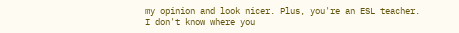my opinion and look nicer. Plus, you're an ESL teacher. I don't know where you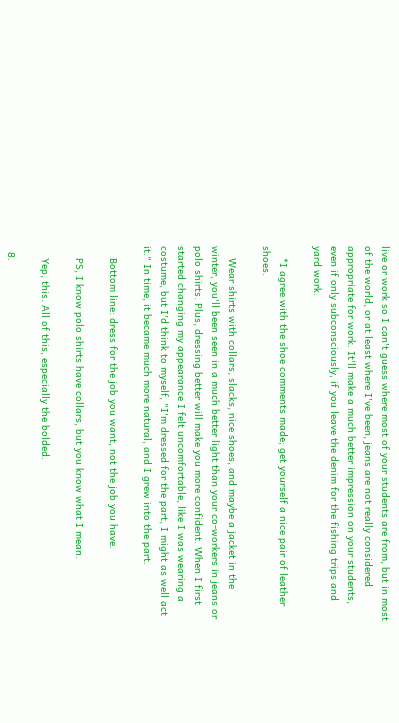live or work so I can't guess where most of your students are from, but in most of the world, or at least where I've been, jeans are not really considered appropriate for work. It'll make a much better impression on your students, even if only subconsciously, if you leave the denim for the fishing trips and yard work.

    *I agree with the shoe comments made; get yourself a nice pair of leather shoes.

    Wear shirts with collars, slacks, nice shoes, and maybe a jacket in the winter, you'll been seen in a much better light than your co-workers in jeans or polo shirts. Plus, dressing better will make you more confident. When I first started changing my appearance I felt uncomfortable, like I was wearing a costume, but I'd think to myself, "I'm dressed for the part, I might as well act it." In time, it became much more natural, and I grew into the part.

    Bottom line: dress for the job you want, not the job you have.

    PS, I know polo shirts have collars, but you know what I mean.

    Yep, this. All of this, especially the bolded.

  8.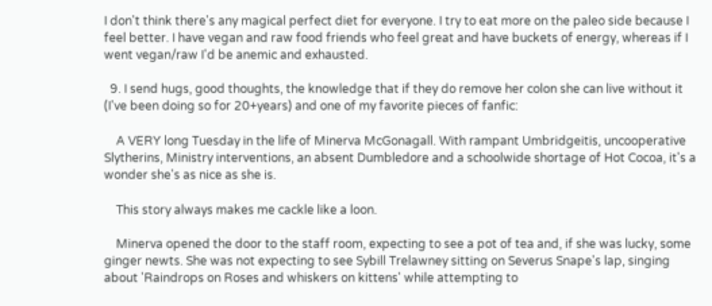I don't think there's any magical perfect diet for everyone. I try to eat more on the paleo side because I feel better. I have vegan and raw food friends who feel great and have buckets of energy, whereas if I went vegan/raw I'd be anemic and exhausted.

  9. I send hugs, good thoughts, the knowledge that if they do remove her colon she can live without it (I've been doing so for 20+years) and one of my favorite pieces of fanfic:

    A VERY long Tuesday in the life of Minerva McGonagall. With rampant Umbridgeitis, uncooperative Slytherins, Ministry interventions, an absent Dumbledore and a schoolwide shortage of Hot Cocoa, it's a wonder she's as nice as she is.

    This story always makes me cackle like a loon.

    Minerva opened the door to the staff room, expecting to see a pot of tea and, if she was lucky, some ginger newts. She was not expecting to see Sybill Trelawney sitting on Severus Snape's lap, singing about 'Raindrops on Roses and whiskers on kittens' while attempting to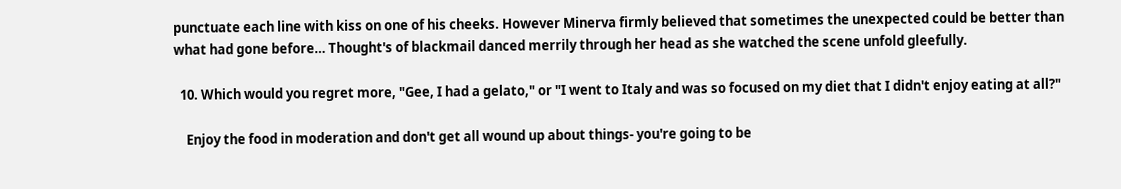punctuate each line with kiss on one of his cheeks. However Minerva firmly believed that sometimes the unexpected could be better than what had gone before… Thought's of blackmail danced merrily through her head as she watched the scene unfold gleefully.

  10. Which would you regret more, "Gee, I had a gelato," or "I went to Italy and was so focused on my diet that I didn't enjoy eating at all?"

    Enjoy the food in moderation and don't get all wound up about things- you're going to be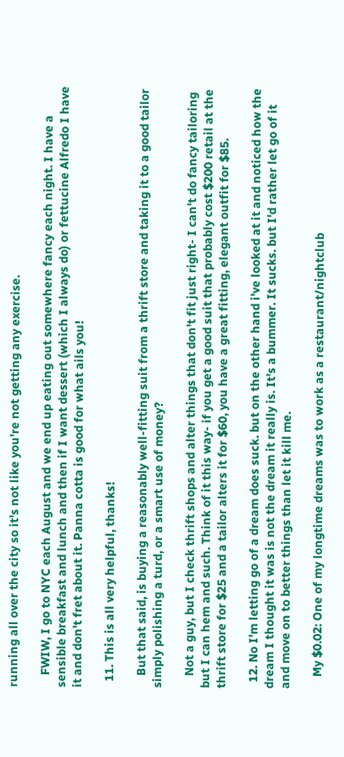running all over the city so it's not like you're not getting any exercise.

    FWIW, I go to NYC each August and we end up eating out somewhere fancy each night. I have a sensible breakfast and lunch and then if I want dessert (which I always do) or fettucine Alfredo I have it and don't fret about it. Panna cotta is good for what ails you!

  11. This is all very helpful, thanks!

    But that said, is buying a reasonably well-fitting suit from a thrift store and taking it to a good tailor simply polishing a turd, or a smart use of money?

    Not a guy, but I check thrift shops and alter things that don't fit just right- I can't do fancy tailoring but I can hem and such. Think of it this way- if you get a good suit that probably cost $200 retail at the thrift store for $25 and a tailor alters it for $60, you have a great fitting, elegant outfit for $85.

  12. No I'm letting go of a dream does suck. but on the other hand i've looked at it and noticed how the dream I thought it was is not the dream it really is. It's a bummer. It sucks. but I'd rather let go of it and move on to better things than let it kill me.

    My $0.02: One of my longtime dreams was to work as a restaurant/nightclub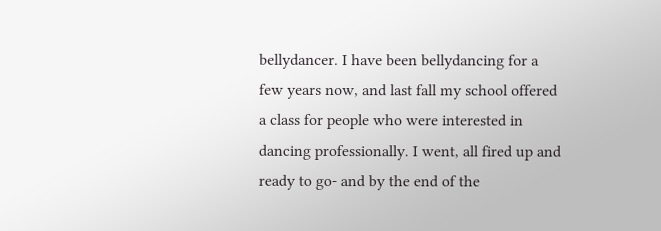bellydancer. I have been bellydancing for a few years now, and last fall my school offered a class for people who were interested in dancing professionally. I went, all fired up and ready to go- and by the end of the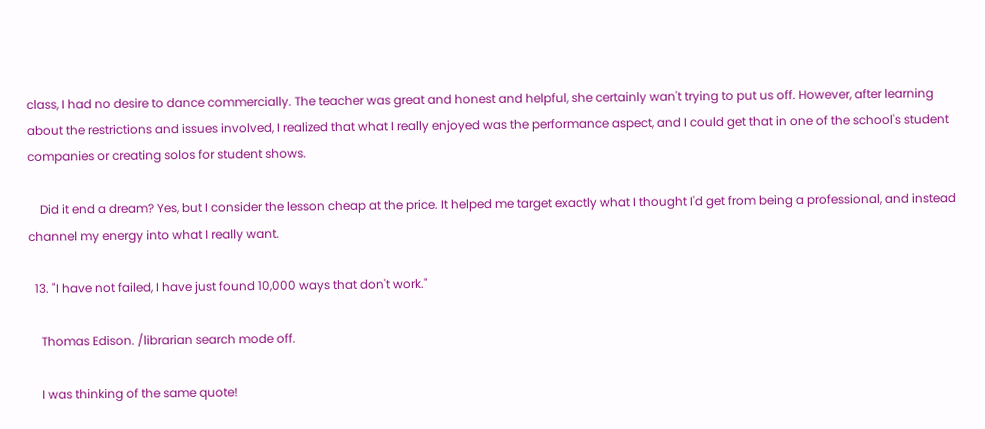class, I had no desire to dance commercially. The teacher was great and honest and helpful, she certainly wan't trying to put us off. However, after learning about the restrictions and issues involved, I realized that what I really enjoyed was the performance aspect, and I could get that in one of the school's student companies or creating solos for student shows.

    Did it end a dream? Yes, but I consider the lesson cheap at the price. It helped me target exactly what I thought I'd get from being a professional, and instead channel my energy into what I really want.

  13. "I have not failed, I have just found 10,000 ways that don't work."

    Thomas Edison. /librarian search mode off.

    I was thinking of the same quote!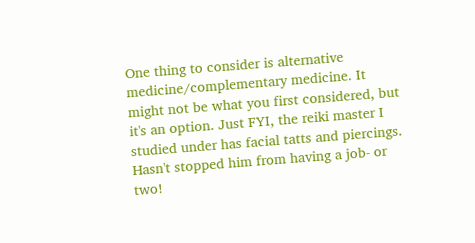One thing to consider is alternative medicine/complementary medicine. It might not be what you first considered, but it's an option. Just FYI, the reiki master I studied under has facial tatts and piercings. Hasn't stopped him from having a job- or two!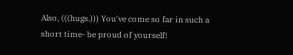Also, (((hugs.))) You've come so far in such a short time- be proud of yourself!